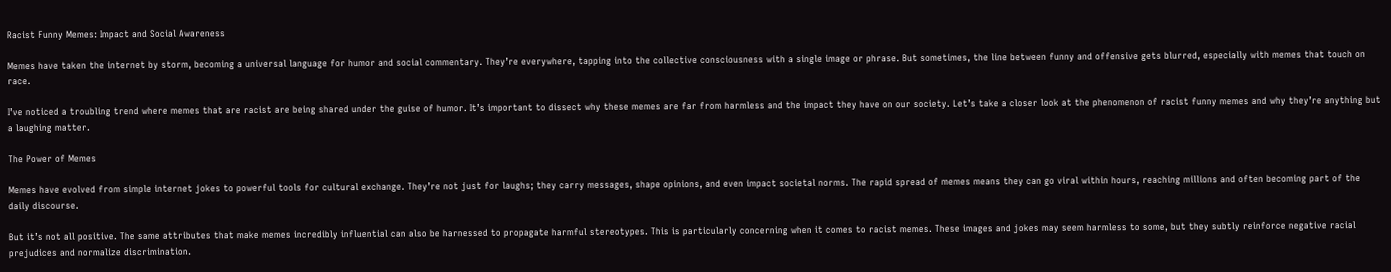Racist Funny Memes: Impact and Social Awareness

Memes have taken the internet by storm, becoming a universal language for humor and social commentary. They’re everywhere, tapping into the collective consciousness with a single image or phrase. But sometimes, the line between funny and offensive gets blurred, especially with memes that touch on race.

I’ve noticed a troubling trend where memes that are racist are being shared under the guise of humor. It’s important to dissect why these memes are far from harmless and the impact they have on our society. Let’s take a closer look at the phenomenon of racist funny memes and why they’re anything but a laughing matter.

The Power of Memes

Memes have evolved from simple internet jokes to powerful tools for cultural exchange. They’re not just for laughs; they carry messages, shape opinions, and even impact societal norms. The rapid spread of memes means they can go viral within hours, reaching millions and often becoming part of the daily discourse.

But it’s not all positive. The same attributes that make memes incredibly influential can also be harnessed to propagate harmful stereotypes. This is particularly concerning when it comes to racist memes. These images and jokes may seem harmless to some, but they subtly reinforce negative racial prejudices and normalize discrimination.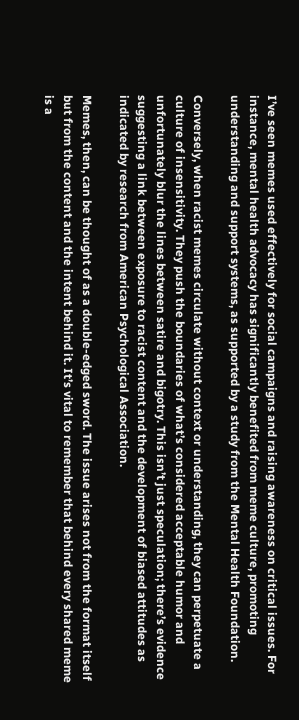I’ve seen memes used effectively for social campaigns and raising awareness on critical issues. For instance, mental health advocacy has significantly benefited from meme culture, promoting understanding and support systems, as supported by a study from the Mental Health Foundation.

Conversely, when racist memes circulate without context or understanding, they can perpetuate a culture of insensitivity. They push the boundaries of what’s considered acceptable humor and unfortunately blur the lines between satire and bigotry. This isn’t just speculation; there’s evidence suggesting a link between exposure to racist content and the development of biased attitudes as indicated by research from American Psychological Association.

Memes, then, can be thought of as a double-edged sword. The issue arises not from the format itself but from the content and the intent behind it. It’s vital to remember that behind every shared meme is a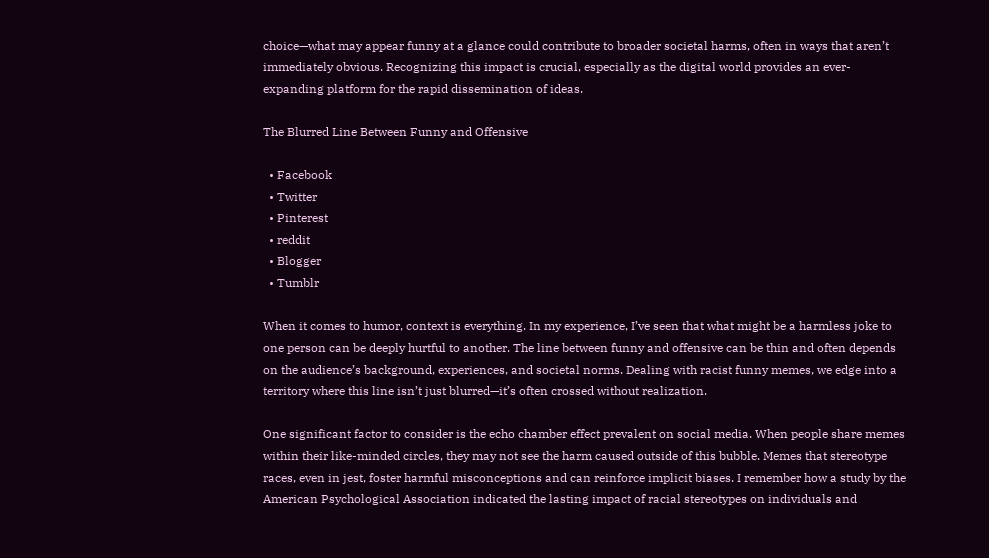choice—what may appear funny at a glance could contribute to broader societal harms, often in ways that aren’t immediately obvious. Recognizing this impact is crucial, especially as the digital world provides an ever-expanding platform for the rapid dissemination of ideas.

The Blurred Line Between Funny and Offensive

  • Facebook
  • Twitter
  • Pinterest
  • reddit
  • Blogger
  • Tumblr

When it comes to humor, context is everything. In my experience, I’ve seen that what might be a harmless joke to one person can be deeply hurtful to another. The line between funny and offensive can be thin and often depends on the audience’s background, experiences, and societal norms. Dealing with racist funny memes, we edge into a territory where this line isn’t just blurred—it’s often crossed without realization.

One significant factor to consider is the echo chamber effect prevalent on social media. When people share memes within their like-minded circles, they may not see the harm caused outside of this bubble. Memes that stereotype races, even in jest, foster harmful misconceptions and can reinforce implicit biases. I remember how a study by the American Psychological Association indicated the lasting impact of racial stereotypes on individuals and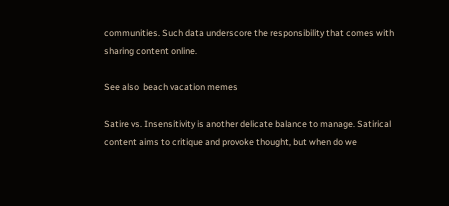communities. Such data underscore the responsibility that comes with sharing content online.

See also  beach vacation memes

Satire vs. Insensitivity is another delicate balance to manage. Satirical content aims to critique and provoke thought, but when do we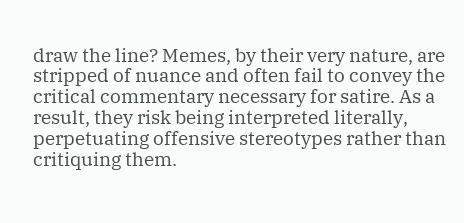draw the line? Memes, by their very nature, are stripped of nuance and often fail to convey the critical commentary necessary for satire. As a result, they risk being interpreted literally, perpetuating offensive stereotypes rather than critiquing them.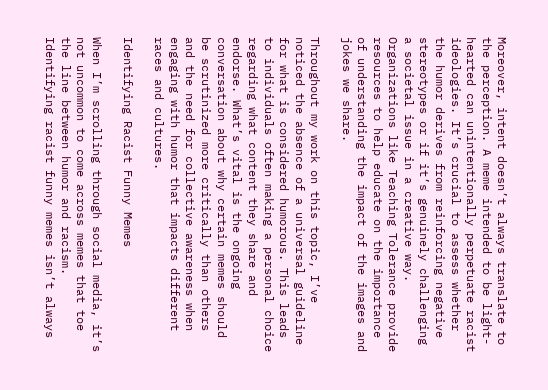Moreover, intent doesn’t always translate to the perception. A meme intended to be light-hearted can unintentionally perpetuate racist ideologies. It’s crucial to assess whether the humor derives from reinforcing negative stereotypes or if it’s genuinely challenging a societal issue in a creative way. Organizations like Teaching Tolerance provide resources to help educate on the importance of understanding the impact of the images and jokes we share.

Throughout my work on this topic, I’ve noticed the absence of a universal guideline for what is considered humorous. This leads to individuals often making a personal choice regarding what content they share and endorse. What’s vital is the ongoing conversation about why certain memes should be scrutinized more critically than others and the need for collective awareness when engaging with humor that impacts different races and cultures.

Identifying Racist Funny Memes

When I’m scrolling through social media, it’s not uncommon to come across memes that toe the line between humor and racism. Identifying racist funny memes isn’t always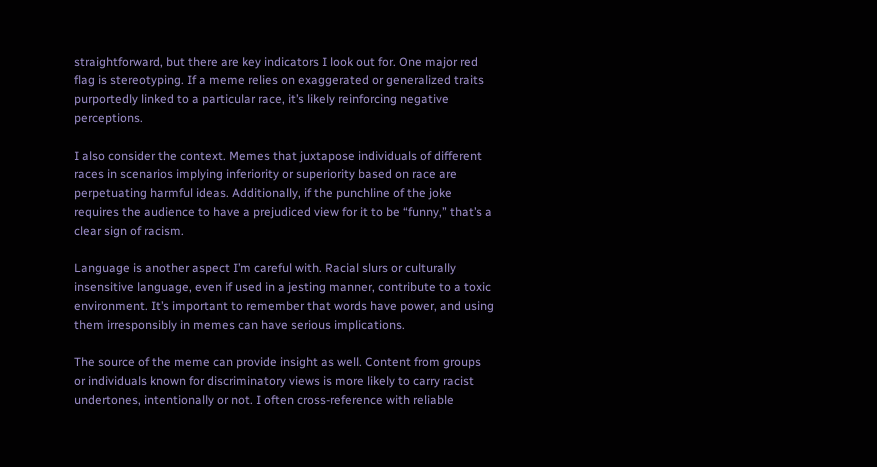straightforward, but there are key indicators I look out for. One major red flag is stereotyping. If a meme relies on exaggerated or generalized traits purportedly linked to a particular race, it’s likely reinforcing negative perceptions.

I also consider the context. Memes that juxtapose individuals of different races in scenarios implying inferiority or superiority based on race are perpetuating harmful ideas. Additionally, if the punchline of the joke requires the audience to have a prejudiced view for it to be “funny,” that’s a clear sign of racism.

Language is another aspect I’m careful with. Racial slurs or culturally insensitive language, even if used in a jesting manner, contribute to a toxic environment. It’s important to remember that words have power, and using them irresponsibly in memes can have serious implications.

The source of the meme can provide insight as well. Content from groups or individuals known for discriminatory views is more likely to carry racist undertones, intentionally or not. I often cross-reference with reliable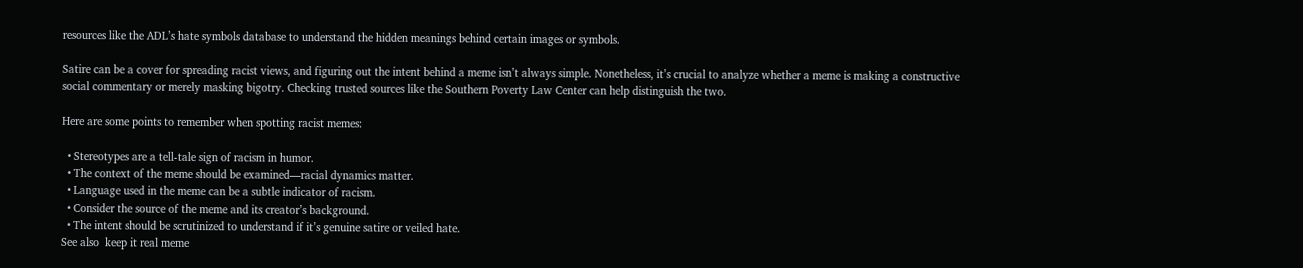resources like the ADL’s hate symbols database to understand the hidden meanings behind certain images or symbols.

Satire can be a cover for spreading racist views, and figuring out the intent behind a meme isn’t always simple. Nonetheless, it’s crucial to analyze whether a meme is making a constructive social commentary or merely masking bigotry. Checking trusted sources like the Southern Poverty Law Center can help distinguish the two.

Here are some points to remember when spotting racist memes:

  • Stereotypes are a tell-tale sign of racism in humor.
  • The context of the meme should be examined—racial dynamics matter.
  • Language used in the meme can be a subtle indicator of racism.
  • Consider the source of the meme and its creator’s background.
  • The intent should be scrutinized to understand if it’s genuine satire or veiled hate.
See also  keep it real meme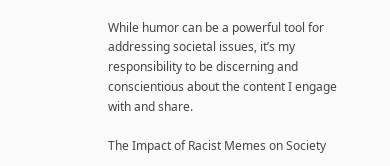While humor can be a powerful tool for addressing societal issues, it’s my responsibility to be discerning and conscientious about the content I engage with and share.

The Impact of Racist Memes on Society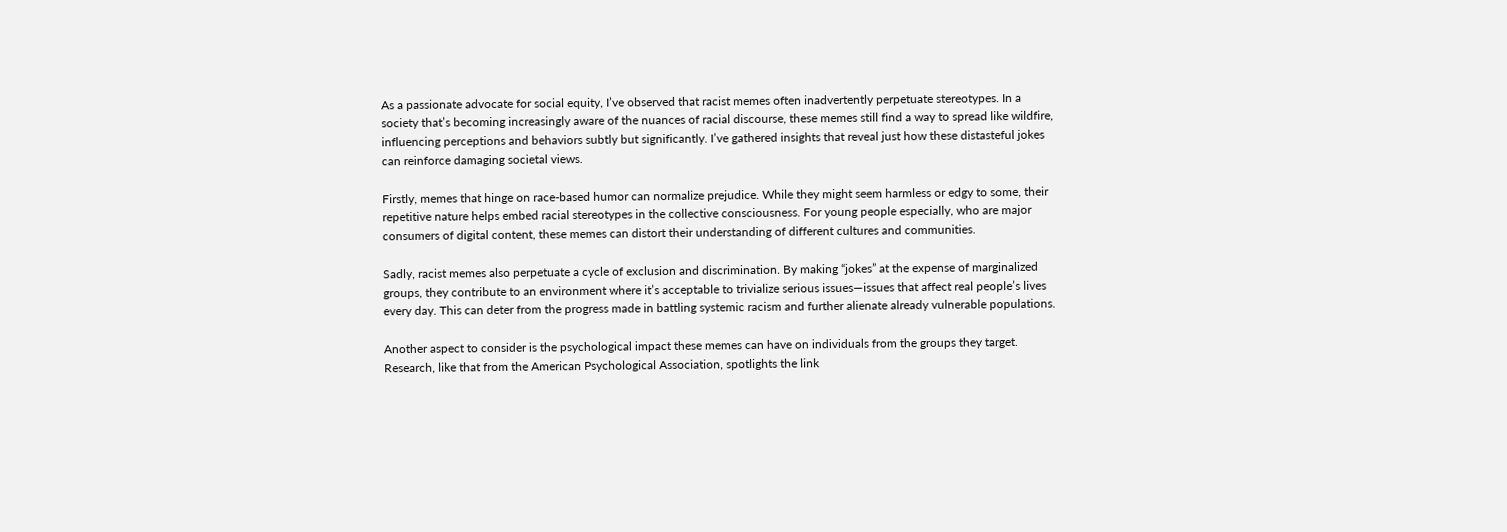As a passionate advocate for social equity, I’ve observed that racist memes often inadvertently perpetuate stereotypes. In a society that’s becoming increasingly aware of the nuances of racial discourse, these memes still find a way to spread like wildfire, influencing perceptions and behaviors subtly but significantly. I’ve gathered insights that reveal just how these distasteful jokes can reinforce damaging societal views.

Firstly, memes that hinge on race-based humor can normalize prejudice. While they might seem harmless or edgy to some, their repetitive nature helps embed racial stereotypes in the collective consciousness. For young people especially, who are major consumers of digital content, these memes can distort their understanding of different cultures and communities.

Sadly, racist memes also perpetuate a cycle of exclusion and discrimination. By making “jokes” at the expense of marginalized groups, they contribute to an environment where it’s acceptable to trivialize serious issues—issues that affect real people’s lives every day. This can deter from the progress made in battling systemic racism and further alienate already vulnerable populations.

Another aspect to consider is the psychological impact these memes can have on individuals from the groups they target. Research, like that from the American Psychological Association, spotlights the link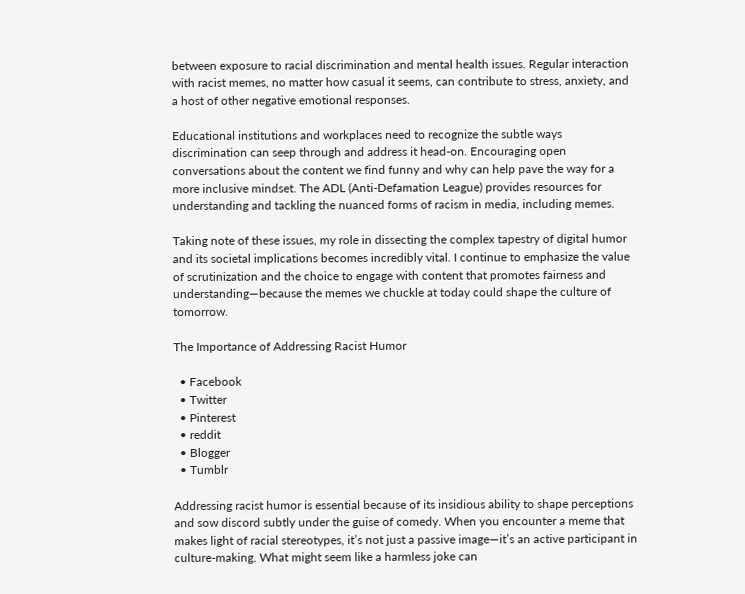between exposure to racial discrimination and mental health issues. Regular interaction with racist memes, no matter how casual it seems, can contribute to stress, anxiety, and a host of other negative emotional responses.

Educational institutions and workplaces need to recognize the subtle ways discrimination can seep through and address it head-on. Encouraging open conversations about the content we find funny and why can help pave the way for a more inclusive mindset. The ADL (Anti-Defamation League) provides resources for understanding and tackling the nuanced forms of racism in media, including memes.

Taking note of these issues, my role in dissecting the complex tapestry of digital humor and its societal implications becomes incredibly vital. I continue to emphasize the value of scrutinization and the choice to engage with content that promotes fairness and understanding—because the memes we chuckle at today could shape the culture of tomorrow.

The Importance of Addressing Racist Humor

  • Facebook
  • Twitter
  • Pinterest
  • reddit
  • Blogger
  • Tumblr

Addressing racist humor is essential because of its insidious ability to shape perceptions and sow discord subtly under the guise of comedy. When you encounter a meme that makes light of racial stereotypes, it’s not just a passive image—it’s an active participant in culture-making. What might seem like a harmless joke can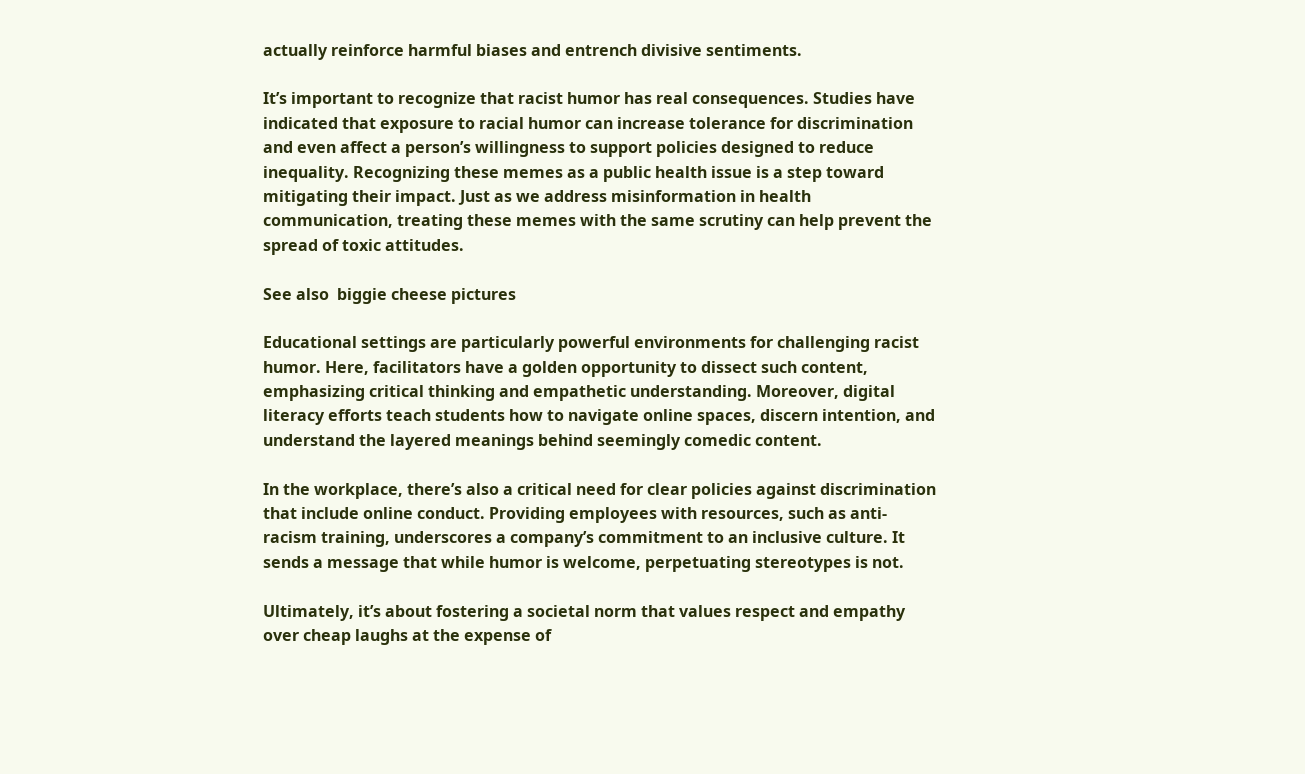actually reinforce harmful biases and entrench divisive sentiments.

It’s important to recognize that racist humor has real consequences. Studies have indicated that exposure to racial humor can increase tolerance for discrimination and even affect a person’s willingness to support policies designed to reduce inequality. Recognizing these memes as a public health issue is a step toward mitigating their impact. Just as we address misinformation in health communication, treating these memes with the same scrutiny can help prevent the spread of toxic attitudes.

See also  biggie cheese pictures

Educational settings are particularly powerful environments for challenging racist humor. Here, facilitators have a golden opportunity to dissect such content, emphasizing critical thinking and empathetic understanding. Moreover, digital literacy efforts teach students how to navigate online spaces, discern intention, and understand the layered meanings behind seemingly comedic content.

In the workplace, there’s also a critical need for clear policies against discrimination that include online conduct. Providing employees with resources, such as anti-racism training, underscores a company’s commitment to an inclusive culture. It sends a message that while humor is welcome, perpetuating stereotypes is not.

Ultimately, it’s about fostering a societal norm that values respect and empathy over cheap laughs at the expense of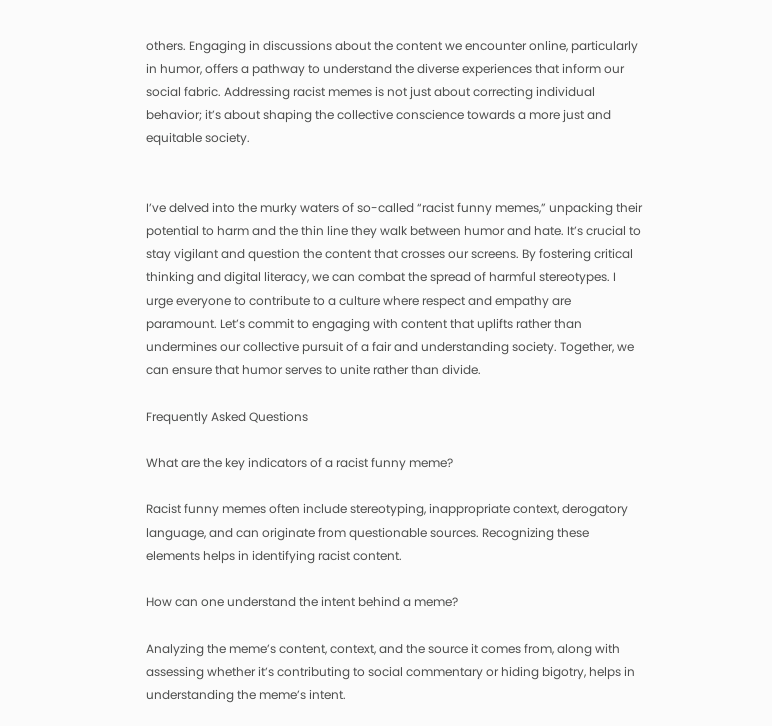others. Engaging in discussions about the content we encounter online, particularly in humor, offers a pathway to understand the diverse experiences that inform our social fabric. Addressing racist memes is not just about correcting individual behavior; it’s about shaping the collective conscience towards a more just and equitable society.


I’ve delved into the murky waters of so-called “racist funny memes,” unpacking their potential to harm and the thin line they walk between humor and hate. It’s crucial to stay vigilant and question the content that crosses our screens. By fostering critical thinking and digital literacy, we can combat the spread of harmful stereotypes. I urge everyone to contribute to a culture where respect and empathy are paramount. Let’s commit to engaging with content that uplifts rather than undermines our collective pursuit of a fair and understanding society. Together, we can ensure that humor serves to unite rather than divide.

Frequently Asked Questions

What are the key indicators of a racist funny meme?

Racist funny memes often include stereotyping, inappropriate context, derogatory language, and can originate from questionable sources. Recognizing these elements helps in identifying racist content.

How can one understand the intent behind a meme?

Analyzing the meme’s content, context, and the source it comes from, along with assessing whether it’s contributing to social commentary or hiding bigotry, helps in understanding the meme’s intent.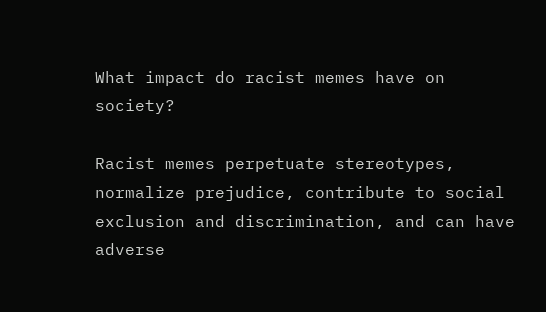What impact do racist memes have on society?

Racist memes perpetuate stereotypes, normalize prejudice, contribute to social exclusion and discrimination, and can have adverse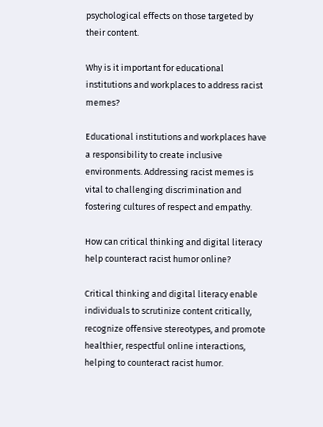psychological effects on those targeted by their content.

Why is it important for educational institutions and workplaces to address racist memes?

Educational institutions and workplaces have a responsibility to create inclusive environments. Addressing racist memes is vital to challenging discrimination and fostering cultures of respect and empathy.

How can critical thinking and digital literacy help counteract racist humor online?

Critical thinking and digital literacy enable individuals to scrutinize content critically, recognize offensive stereotypes, and promote healthier, respectful online interactions, helping to counteract racist humor.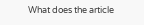What does the article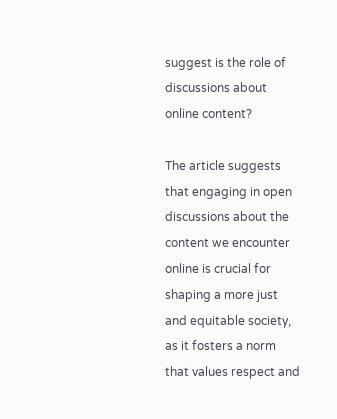suggest is the role of discussions about online content?

The article suggests that engaging in open discussions about the content we encounter online is crucial for shaping a more just and equitable society, as it fosters a norm that values respect and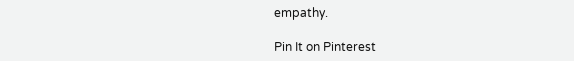empathy.

Pin It on Pinterest